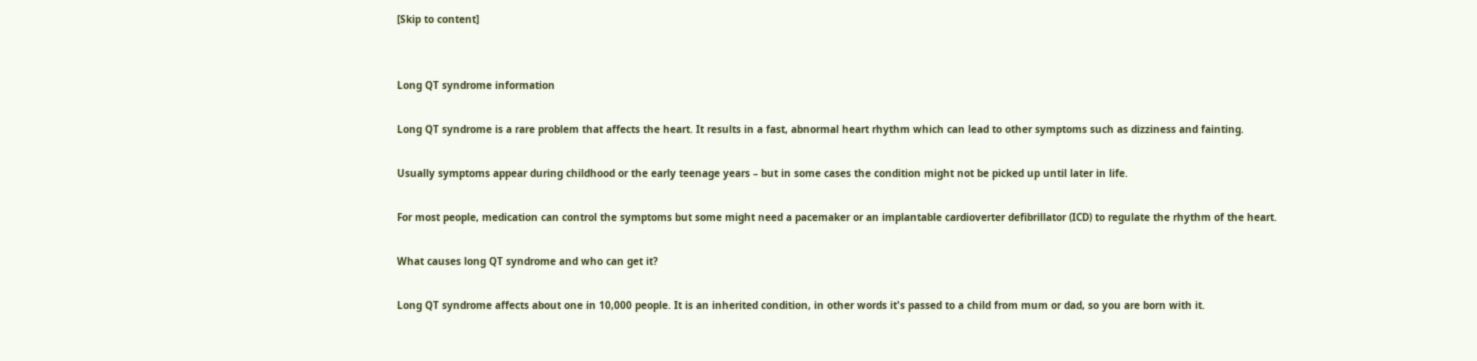[Skip to content]


Long QT syndrome information

Long QT syndrome is a rare problem that affects the heart. It results in a fast, abnormal heart rhythm which can lead to other symptoms such as dizziness and fainting.

Usually symptoms appear during childhood or the early teenage years – but in some cases the condition might not be picked up until later in life.

For most people, medication can control the symptoms but some might need a pacemaker or an implantable cardioverter defibrillator (ICD) to regulate the rhythm of the heart.

What causes long QT syndrome and who can get it?

Long QT syndrome affects about one in 10,000 people. It is an inherited condition, in other words it's passed to a child from mum or dad, so you are born with it.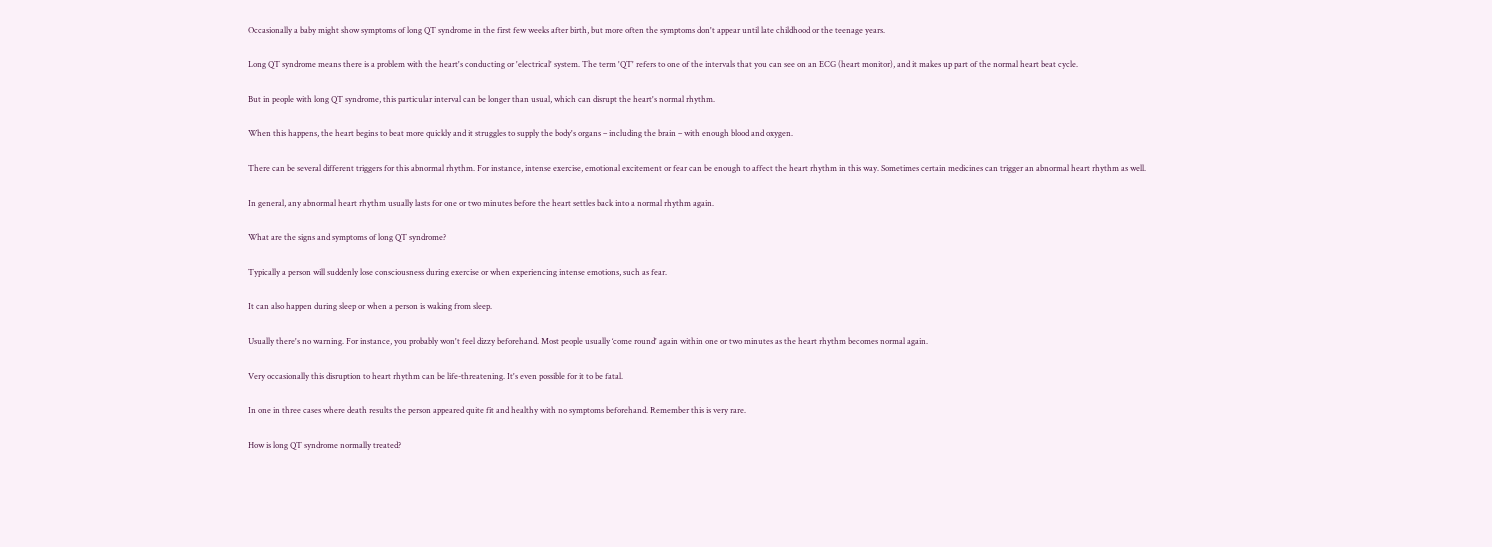Occasionally a baby might show symptoms of long QT syndrome in the first few weeks after birth, but more often the symptoms don't appear until late childhood or the teenage years.

Long QT syndrome means there is a problem with the heart's conducting or 'electrical' system. The term 'QT' refers to one of the intervals that you can see on an ECG (heart monitor), and it makes up part of the normal heart beat cycle.

But in people with long QT syndrome, this particular interval can be longer than usual, which can disrupt the heart's normal rhythm.

When this happens, the heart begins to beat more quickly and it struggles to supply the body's organs – including the brain – with enough blood and oxygen.

There can be several different triggers for this abnormal rhythm. For instance, intense exercise, emotional excitement or fear can be enough to affect the heart rhythm in this way. Sometimes certain medicines can trigger an abnormal heart rhythm as well.

In general, any abnormal heart rhythm usually lasts for one or two minutes before the heart settles back into a normal rhythm again.

What are the signs and symptoms of long QT syndrome?

Typically a person will suddenly lose consciousness during exercise or when experiencing intense emotions, such as fear.

It can also happen during sleep or when a person is waking from sleep.

Usually there's no warning. For instance, you probably won't feel dizzy beforehand. Most people usually ‘come round' again within one or two minutes as the heart rhythm becomes normal again.

Very occasionally this disruption to heart rhythm can be life-threatening. It's even possible for it to be fatal.

In one in three cases where death results the person appeared quite fit and healthy with no symptoms beforehand. Remember this is very rare.

How is long QT syndrome normally treated?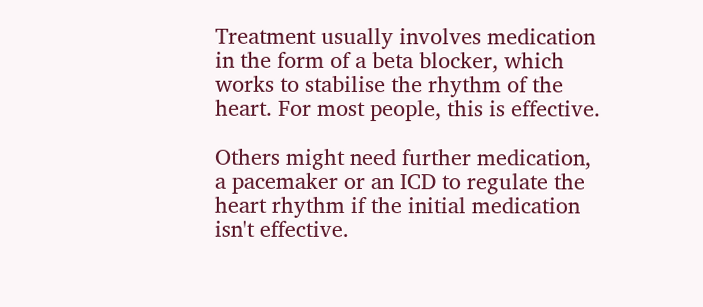Treatment usually involves medication in the form of a beta blocker, which works to stabilise the rhythm of the heart. For most people, this is effective.

Others might need further medication, a pacemaker or an ICD to regulate the heart rhythm if the initial medication isn't effective.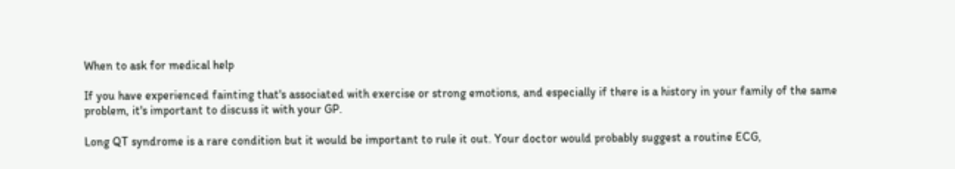When to ask for medical help

If you have experienced fainting that's associated with exercise or strong emotions, and especially if there is a history in your family of the same problem, it's important to discuss it with your GP.

Long QT syndrome is a rare condition but it would be important to rule it out. Your doctor would probably suggest a routine ECG,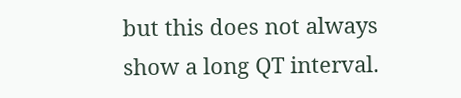but this does not always show a long QT interval.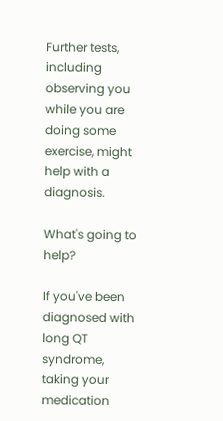Further tests, including observing you while you are doing some exercise, might help with a diagnosis.

What's going to help?

If you've been diagnosed with long QT syndrome, taking your medication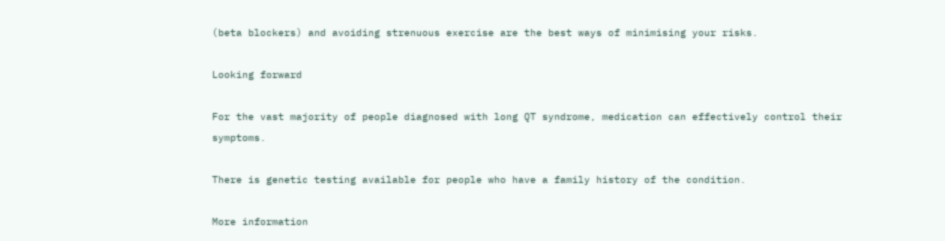(beta blockers) and avoiding strenuous exercise are the best ways of minimising your risks.

Looking forward

For the vast majority of people diagnosed with long QT syndrome, medication can effectively control their symptoms.

There is genetic testing available for people who have a family history of the condition.

More information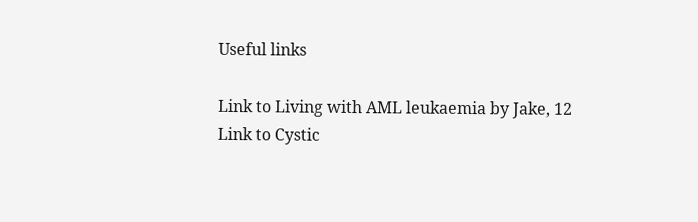Useful links

Link to Living with AML leukaemia by Jake, 12
Link to Cystic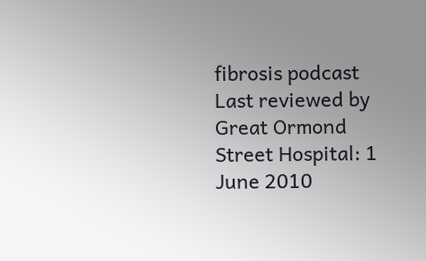fibrosis podcast
Last reviewed by Great Ormond Street Hospital: 1 June 2010